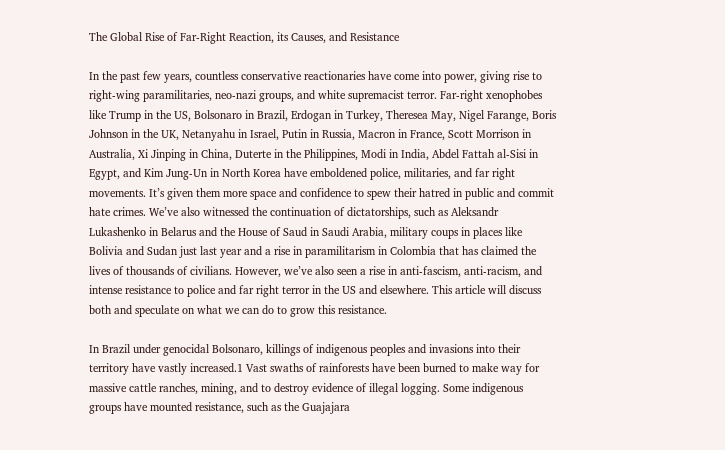The Global Rise of Far-Right Reaction, its Causes, and Resistance

In the past few years, countless conservative reactionaries have come into power, giving rise to right-wing paramilitaries, neo-nazi groups, and white supremacist terror. Far-right xenophobes like Trump in the US, Bolsonaro in Brazil, Erdogan in Turkey, Theresea May, Nigel Farange, Boris Johnson in the UK, Netanyahu in Israel, Putin in Russia, Macron in France, Scott Morrison in Australia, Xi Jinping in China, Duterte in the Philippines, Modi in India, Abdel Fattah al-Sisi in Egypt, and Kim Jung-Un in North Korea have emboldened police, militaries, and far right movements. It’s given them more space and confidence to spew their hatred in public and commit hate crimes. We’ve also witnessed the continuation of dictatorships, such as Aleksandr Lukashenko in Belarus and the House of Saud in Saudi Arabia, military coups in places like Bolivia and Sudan just last year and a rise in paramilitarism in Colombia that has claimed the lives of thousands of civilians. However, we’ve also seen a rise in anti-fascism, anti-racism, and intense resistance to police and far right terror in the US and elsewhere. This article will discuss both and speculate on what we can do to grow this resistance.

In Brazil under genocidal Bolsonaro, killings of indigenous peoples and invasions into their territory have vastly increased.1 Vast swaths of rainforests have been burned to make way for massive cattle ranches, mining, and to destroy evidence of illegal logging. Some indigenous groups have mounted resistance, such as the Guajajara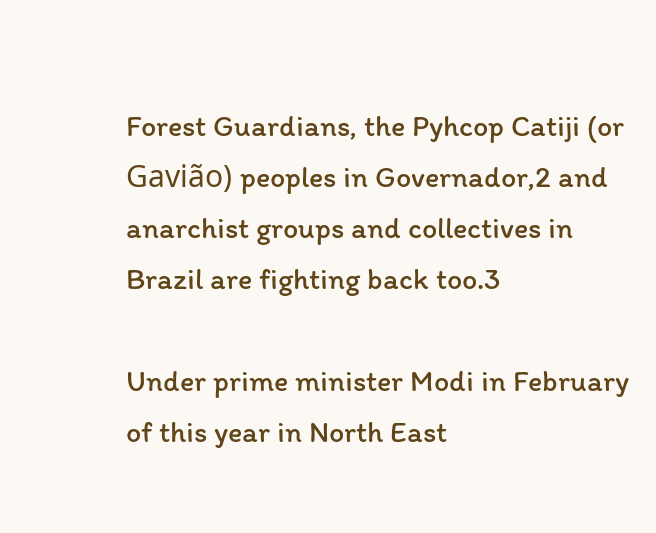Forest Guardians, the Pyhcop Catiji (or Gavião) peoples in Governador,2 and anarchist groups and collectives in Brazil are fighting back too.3

Under prime minister Modi in February of this year in North East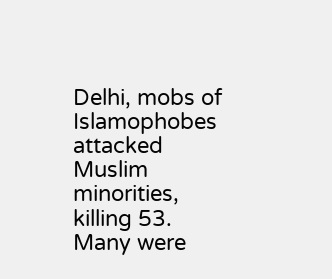Delhi, mobs of Islamophobes attacked Muslim minorities, killing 53. Many were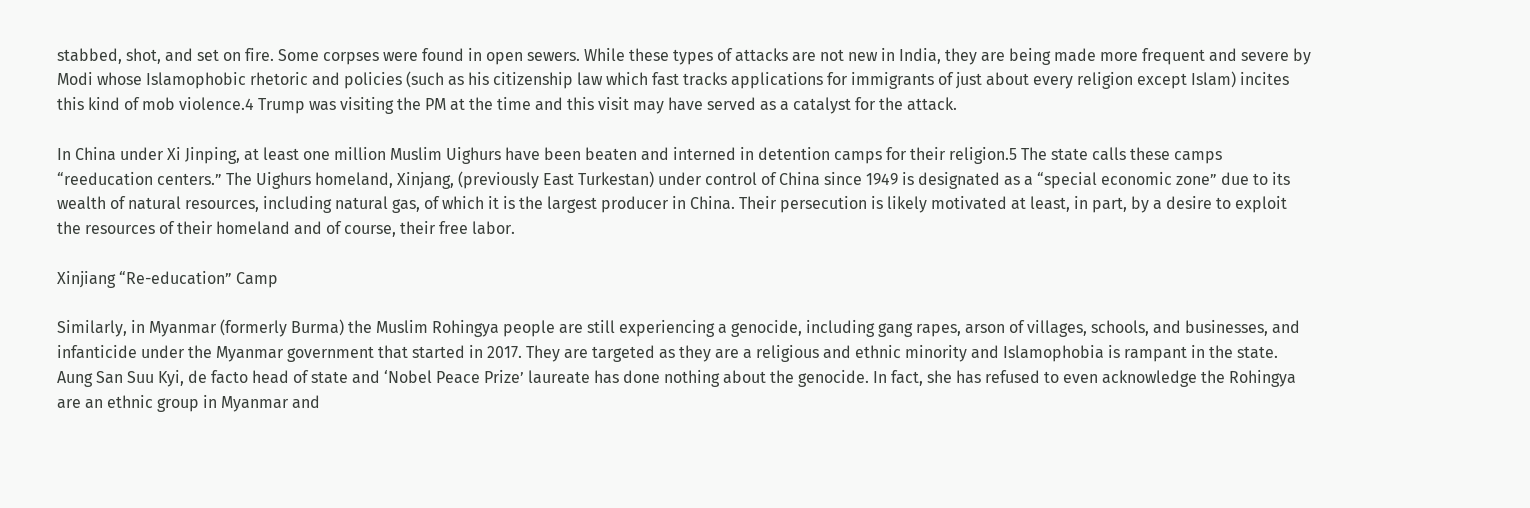stabbed, shot, and set on fire. Some corpses were found in open sewers. While these types of attacks are not new in India, they are being made more frequent and severe by Modi whose Islamophobic rhetoric and policies (such as his citizenship law which fast tracks applications for immigrants of just about every religion except Islam) incites this kind of mob violence.4 Trump was visiting the PM at the time and this visit may have served as a catalyst for the attack.

In China under Xi Jinping, at least one million Muslim Uighurs have been beaten and interned in detention camps for their religion.5 The state calls these camps “reeducation centers.” The Uighurs homeland, Xinjang, (previously East Turkestan) under control of China since 1949 is designated as a “special economic zone” due to its wealth of natural resources, including natural gas, of which it is the largest producer in China. Their persecution is likely motivated at least, in part, by a desire to exploit the resources of their homeland and of course, their free labor.

Xinjiang “Re-education” Camp

Similarly, in Myanmar (formerly Burma) the Muslim Rohingya people are still experiencing a genocide, including gang rapes, arson of villages, schools, and businesses, and infanticide under the Myanmar government that started in 2017. They are targeted as they are a religious and ethnic minority and Islamophobia is rampant in the state. Aung San Suu Kyi, de facto head of state and ‘Nobel Peace Prize’ laureate has done nothing about the genocide. In fact, she has refused to even acknowledge the Rohingya are an ethnic group in Myanmar and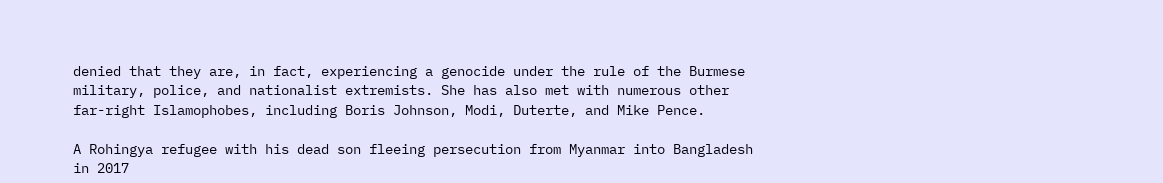denied that they are, in fact, experiencing a genocide under the rule of the Burmese military, police, and nationalist extremists. She has also met with numerous other far-right Islamophobes, including Boris Johnson, Modi, Duterte, and Mike Pence.

A Rohingya refugee with his dead son fleeing persecution from Myanmar into Bangladesh in 2017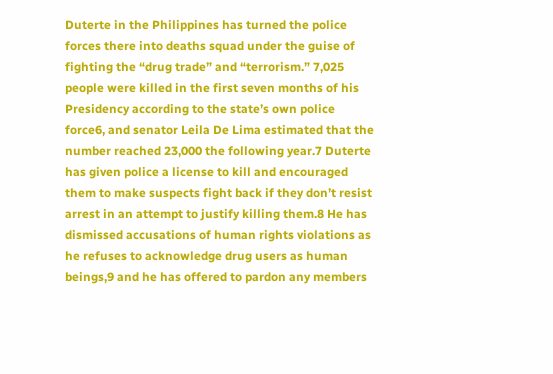Duterte in the Philippines has turned the police forces there into deaths squad under the guise of fighting the “drug trade” and “terrorism.” 7,025 people were killed in the first seven months of his Presidency according to the state’s own police force6, and senator Leila De Lima estimated that the number reached 23,000 the following year.7 Duterte has given police a license to kill and encouraged them to make suspects fight back if they don’t resist arrest in an attempt to justify killing them.8 He has dismissed accusations of human rights violations as he refuses to acknowledge drug users as human beings,9 and he has offered to pardon any members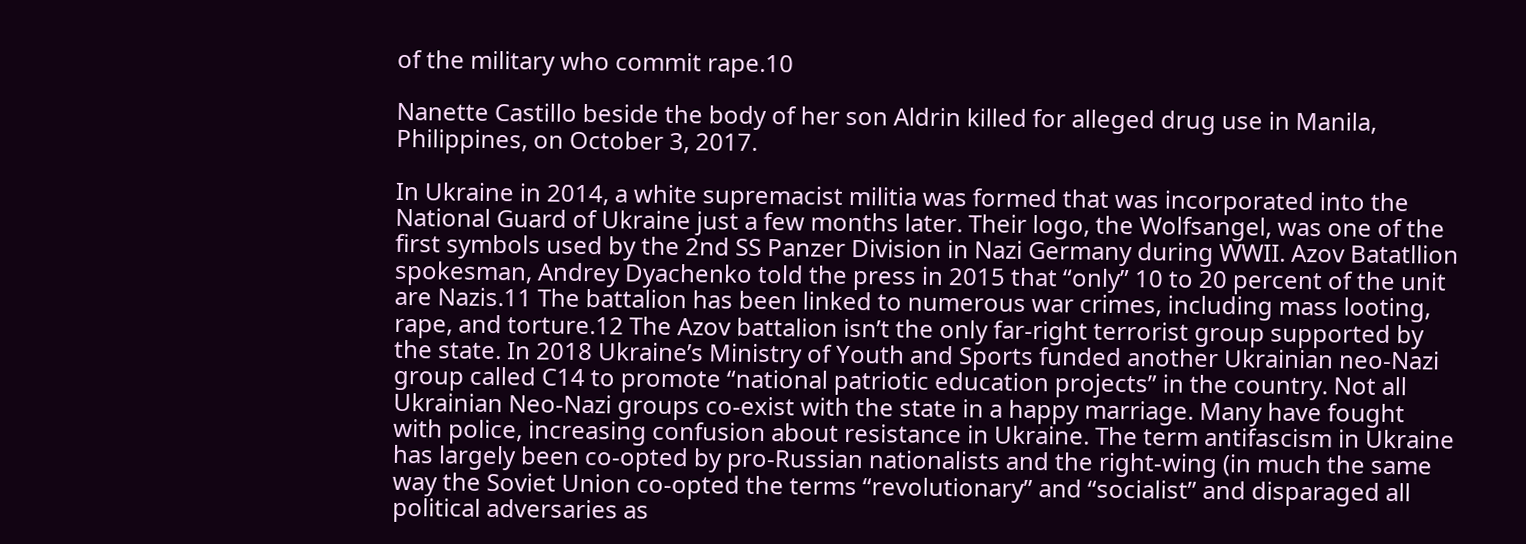of the military who commit rape.10

Nanette Castillo beside the body of her son Aldrin killed for alleged drug use in Manila, Philippines, on October 3, 2017.

In Ukraine in 2014, a white supremacist militia was formed that was incorporated into the National Guard of Ukraine just a few months later. Their logo, the Wolfsangel, was one of the first symbols used by the 2nd SS Panzer Division in Nazi Germany during WWII. Azov Batatllion spokesman, Andrey Dyachenko told the press in 2015 that “only” 10 to 20 percent of the unit are Nazis.11 The battalion has been linked to numerous war crimes, including mass looting, rape, and torture.12 The Azov battalion isn’t the only far-right terrorist group supported by the state. In 2018 Ukraine’s Ministry of Youth and Sports funded another Ukrainian neo-Nazi group called C14 to promote “national patriotic education projects” in the country. Not all Ukrainian Neo-Nazi groups co-exist with the state in a happy marriage. Many have fought with police, increasing confusion about resistance in Ukraine. The term antifascism in Ukraine has largely been co-opted by pro-Russian nationalists and the right-wing (in much the same way the Soviet Union co-opted the terms “revolutionary” and “socialist” and disparaged all political adversaries as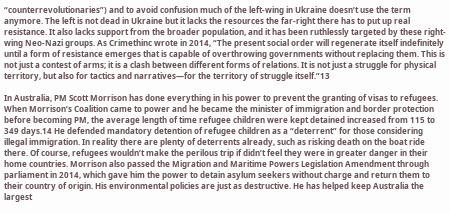“counterrevolutionaries”) and to avoid confusion much of the left-wing in Ukraine doesn’t use the term anymore. The left is not dead in Ukraine but it lacks the resources the far-right there has to put up real resistance. It also lacks support from the broader population, and it has been ruthlessly targeted by these right-wing Neo-Nazi groups. As Crimethinc wrote in 2014, “The present social order will regenerate itself indefinitely until a form of resistance emerges that is capable of overthrowing governments without replacing them. This is not just a contest of arms; it is a clash between different forms of relations. It is not just a struggle for physical territory, but also for tactics and narratives—for the territory of struggle itself.”13

In Australia, PM Scott Morrison has done everything in his power to prevent the granting of visas to refugees. When Morrison’s Coalition came to power and he became the minister of immigration and border protection before becoming PM, the average length of time refugee children were kept detained increased from 115 to 349 days.14 He defended mandatory detention of refugee children as a “deterrent” for those considering illegal immigration. In reality there are plenty of deterrents already, such as risking death on the boat ride there. Of course, refugees wouldn’t make the perilous trip if didn’t feel they were in greater danger in their home countries. Morrison also passed the Migration and Maritime Powers Legislation Amendment through parliament in 2014, which gave him the power to detain asylum seekers without charge and return them to their country of origin. His environmental policies are just as destructive. He has helped keep Australia the largest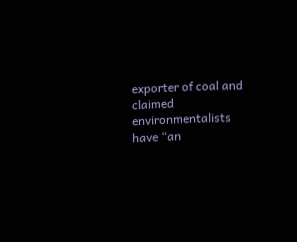exporter of coal and claimed environmentalists have “an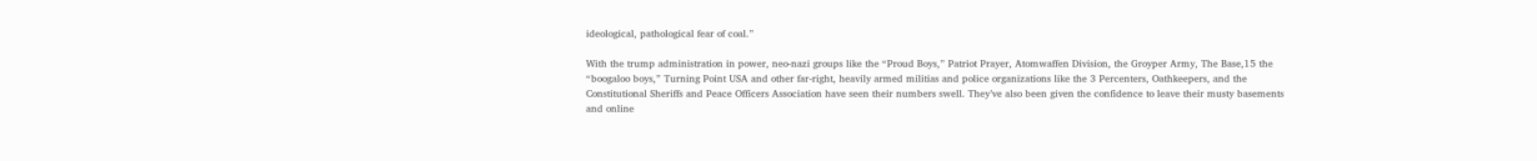ideological, pathological fear of coal.”

With the trump administration in power, neo-nazi groups like the “Proud Boys,” Patriot Prayer, Atomwaffen Division, the Groyper Army, The Base,15 the “boogaloo boys,” Turning Point USA and other far-right, heavily armed militias and police organizations like the 3 Percenters, Oathkeepers, and the Constitutional Sheriffs and Peace Officers Association have seen their numbers swell. They’ve also been given the confidence to leave their musty basements and online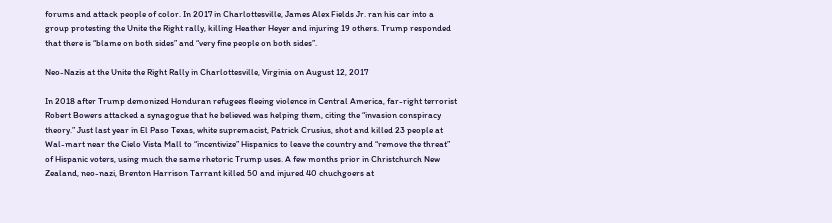forums and attack people of color. In 2017 in Charlottesville, James Alex Fields Jr. ran his car into a group protesting the Unite the Right rally, killing Heather Heyer and injuring 19 others. Trump responded that there is “blame on both sides” and “very fine people on both sides”.

Neo-Nazis at the Unite the Right Rally in Charlottesville, Virginia on August 12, 2017

In 2018 after Trump demonized Honduran refugees fleeing violence in Central America, far-right terrorist Robert Bowers attacked a synagogue that he believed was helping them, citing the “invasion conspiracy theory.” Just last year in El Paso Texas, white supremacist, Patrick Crusius, shot and killed 23 people at Wal-mart near the Cielo Vista Mall to “incentivize” Hispanics to leave the country and “remove the threat” of Hispanic voters, using much the same rhetoric Trump uses. A few months prior in Christchurch New Zealand, neo-nazi, Brenton Harrison Tarrant killed 50 and injured 40 chuchgoers at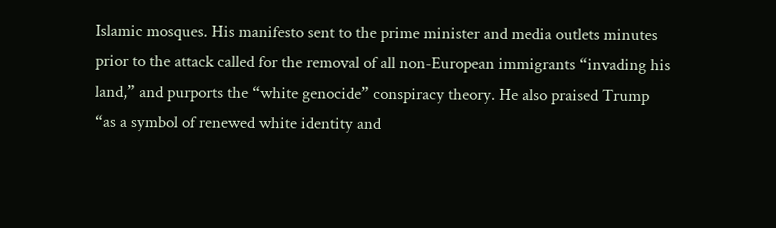Islamic mosques. His manifesto sent to the prime minister and media outlets minutes prior to the attack called for the removal of all non-European immigrants “invading his land,” and purports the “white genocide” conspiracy theory. He also praised Trump “as a symbol of renewed white identity and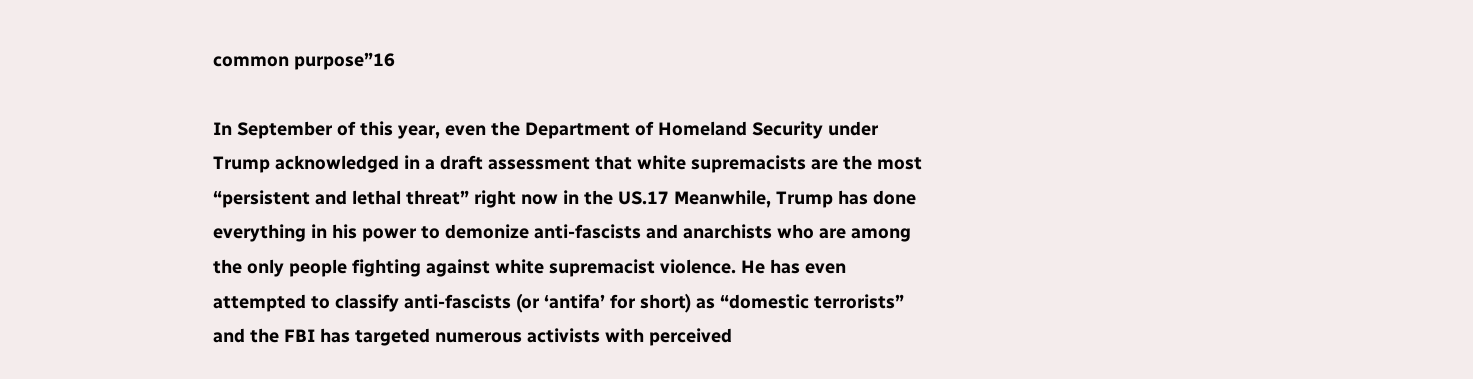common purpose”16

In September of this year, even the Department of Homeland Security under Trump acknowledged in a draft assessment that white supremacists are the most “persistent and lethal threat” right now in the US.17 Meanwhile, Trump has done everything in his power to demonize anti-fascists and anarchists who are among the only people fighting against white supremacist violence. He has even attempted to classify anti-fascists (or ‘antifa’ for short) as “domestic terrorists” and the FBI has targeted numerous activists with perceived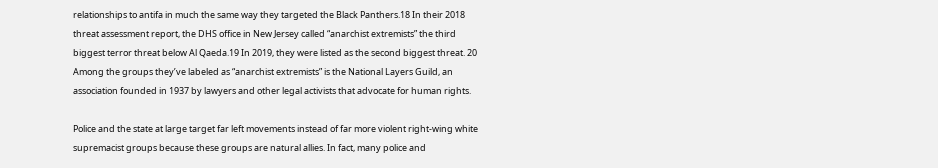relationships to antifa in much the same way they targeted the Black Panthers.18 In their 2018 threat assessment report, the DHS office in New Jersey called “anarchist extremists” the third biggest terror threat below Al Qaeda.19 In 2019, they were listed as the second biggest threat. 20 Among the groups they’ve labeled as “anarchist extremists” is the National Layers Guild, an association founded in 1937 by lawyers and other legal activists that advocate for human rights.

Police and the state at large target far left movements instead of far more violent right-wing white supremacist groups because these groups are natural allies. In fact, many police and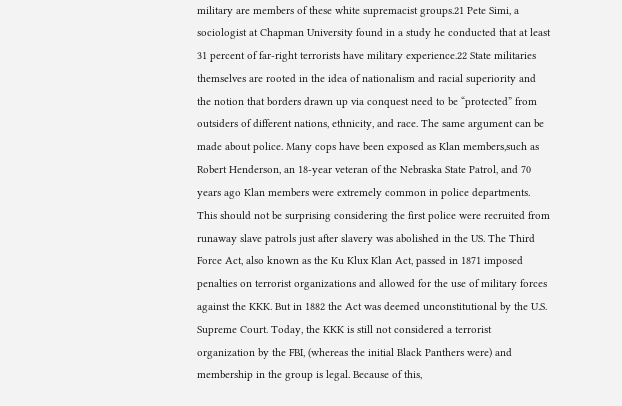military are members of these white supremacist groups.21 Pete Simi, a sociologist at Chapman University found in a study he conducted that at least 31 percent of far-right terrorists have military experience.22 State militaries themselves are rooted in the idea of nationalism and racial superiority and the notion that borders drawn up via conquest need to be “protected” from outsiders of different nations, ethnicity, and race. The same argument can be made about police. Many cops have been exposed as Klan members,such as Robert Henderson, an 18-year veteran of the Nebraska State Patrol, and 70 years ago Klan members were extremely common in police departments. This should not be surprising considering the first police were recruited from runaway slave patrols just after slavery was abolished in the US. The Third Force Act, also known as the Ku Klux Klan Act, passed in 1871 imposed penalties on terrorist organizations and allowed for the use of military forces against the KKK. But in 1882 the Act was deemed unconstitutional by the U.S. Supreme Court. Today, the KKK is still not considered a terrorist organization by the FBI, (whereas the initial Black Panthers were) and membership in the group is legal. Because of this,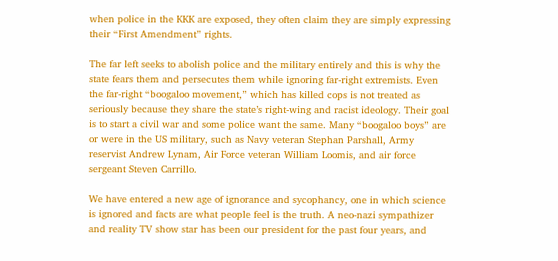when police in the KKK are exposed, they often claim they are simply expressing their “First Amendment” rights.

The far left seeks to abolish police and the military entirely and this is why the state fears them and persecutes them while ignoring far-right extremists. Even the far-right “boogaloo movement,” which has killed cops is not treated as seriously because they share the state’s right-wing and racist ideology. Their goal is to start a civil war and some police want the same. Many “boogaloo boys” are or were in the US military, such as Navy veteran Stephan Parshall, Army reservist Andrew Lynam, Air Force veteran William Loomis, and air force sergeant Steven Carrillo.

We have entered a new age of ignorance and sycophancy, one in which science is ignored and facts are what people feel is the truth. A neo-nazi sympathizer and reality TV show star has been our president for the past four years, and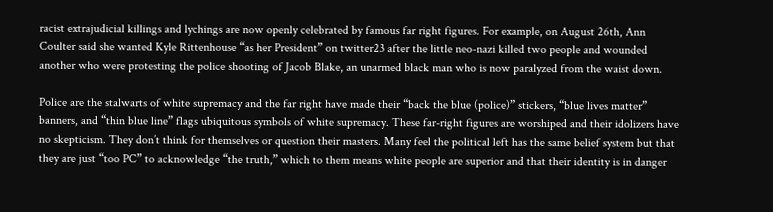racist extrajudicial killings and lychings are now openly celebrated by famous far right figures. For example, on August 26th, Ann Coulter said she wanted Kyle Rittenhouse “as her President” on twitter23 after the little neo-nazi killed two people and wounded another who were protesting the police shooting of Jacob Blake, an unarmed black man who is now paralyzed from the waist down.

Police are the stalwarts of white supremacy and the far right have made their “back the blue (police)” stickers, “blue lives matter” banners, and “thin blue line” flags ubiquitous symbols of white supremacy. These far-right figures are worshiped and their idolizers have no skepticism. They don’t think for themselves or question their masters. Many feel the political left has the same belief system but that they are just “too PC” to acknowledge “the truth,” which to them means white people are superior and that their identity is in danger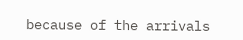because of the arrivals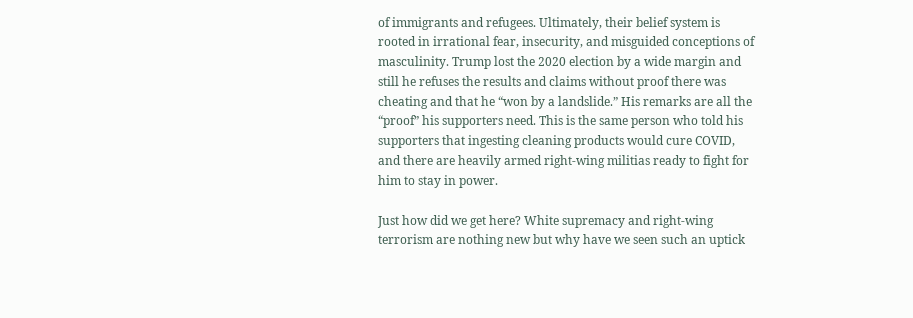of immigrants and refugees. Ultimately, their belief system is rooted in irrational fear, insecurity, and misguided conceptions of masculinity. Trump lost the 2020 election by a wide margin and still he refuses the results and claims without proof there was cheating and that he “won by a landslide.” His remarks are all the “proof” his supporters need. This is the same person who told his supporters that ingesting cleaning products would cure COVID, and there are heavily armed right-wing militias ready to fight for him to stay in power.

Just how did we get here? White supremacy and right-wing terrorism are nothing new but why have we seen such an uptick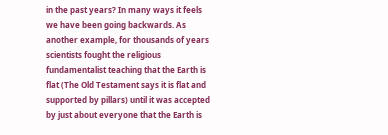in the past years? In many ways it feels we have been going backwards. As another example, for thousands of years scientists fought the religious fundamentalist teaching that the Earth is flat (The Old Testament says it is flat and supported by pillars) until it was accepted by just about everyone that the Earth is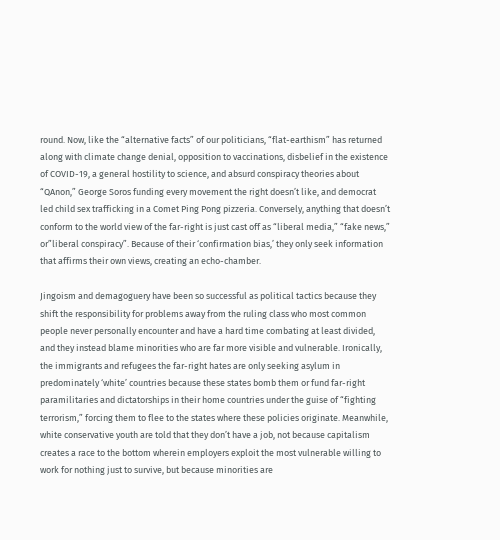round. Now, like the “alternative facts” of our politicians, “flat-earthism” has returned along with climate change denial, opposition to vaccinations, disbelief in the existence of COVID-19, a general hostility to science, and absurd conspiracy theories about “QAnon,” George Soros funding every movement the right doesn’t like, and democrat led child sex trafficking in a Comet Ping Pong pizzeria. Conversely, anything that doesn’t conform to the world view of the far-right is just cast off as “liberal media,” “fake news,” or”liberal conspiracy”. Because of their ‘confirmation bias,’ they only seek information that affirms their own views, creating an echo-chamber.

Jingoism and demagoguery have been so successful as political tactics because they shift the responsibility for problems away from the ruling class who most common people never personally encounter and have a hard time combating at least divided, and they instead blame minorities who are far more visible and vulnerable. Ironically, the immigrants and refugees the far-right hates are only seeking asylum in predominately ‘white’ countries because these states bomb them or fund far-right paramilitaries and dictatorships in their home countries under the guise of “fighting terrorism,” forcing them to flee to the states where these policies originate. Meanwhile, white conservative youth are told that they don’t have a job, not because capitalism creates a race to the bottom wherein employers exploit the most vulnerable willing to work for nothing just to survive, but because minorities are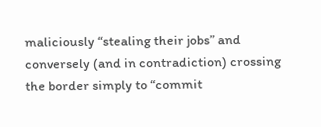maliciously “stealing their jobs” and conversely (and in contradiction) crossing the border simply to “commit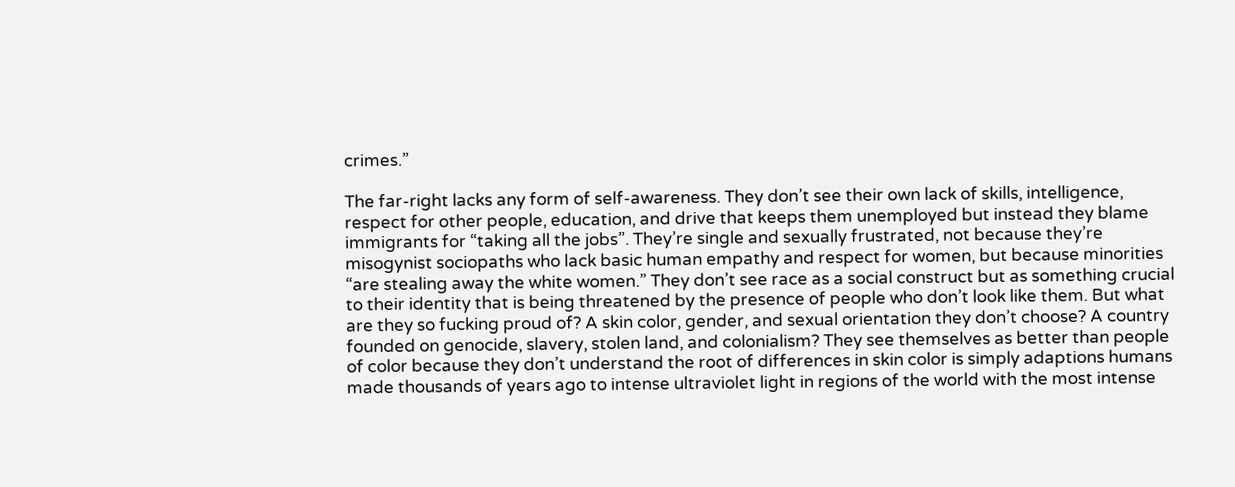crimes.”

The far-right lacks any form of self-awareness. They don’t see their own lack of skills, intelligence, respect for other people, education, and drive that keeps them unemployed but instead they blame immigrants for “taking all the jobs”. They’re single and sexually frustrated, not because they’re misogynist sociopaths who lack basic human empathy and respect for women, but because minorities “are stealing away the white women.” They don’t see race as a social construct but as something crucial to their identity that is being threatened by the presence of people who don’t look like them. But what are they so fucking proud of? A skin color, gender, and sexual orientation they don’t choose? A country founded on genocide, slavery, stolen land, and colonialism? They see themselves as better than people of color because they don’t understand the root of differences in skin color is simply adaptions humans made thousands of years ago to intense ultraviolet light in regions of the world with the most intense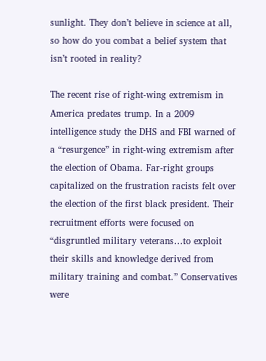sunlight. They don’t believe in science at all, so how do you combat a belief system that isn’t rooted in reality?

The recent rise of right-wing extremism in America predates trump. In a 2009 intelligence study the DHS and FBI warned of a “resurgence” in right-wing extremism after the election of Obama. Far-right groups capitalized on the frustration racists felt over the election of the first black president. Their recruitment efforts were focused on “disgruntled military veterans…to exploit their skills and knowledge derived from military training and combat.” Conservatives were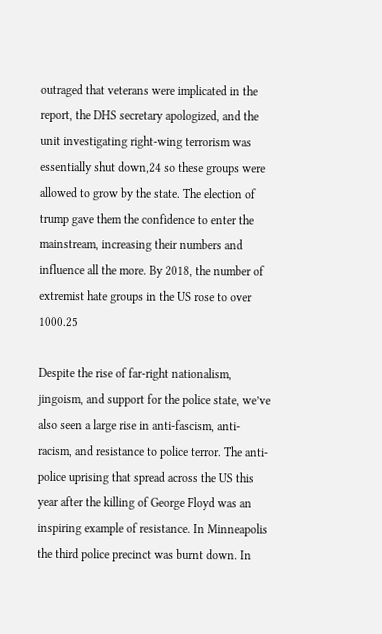outraged that veterans were implicated in the report, the DHS secretary apologized, and the unit investigating right-wing terrorism was essentially shut down,24 so these groups were allowed to grow by the state. The election of trump gave them the confidence to enter the mainstream, increasing their numbers and influence all the more. By 2018, the number of extremist hate groups in the US rose to over 1000.25

Despite the rise of far-right nationalism, jingoism, and support for the police state, we’ve also seen a large rise in anti-fascism, anti-racism, and resistance to police terror. The anti-police uprising that spread across the US this year after the killing of George Floyd was an inspiring example of resistance. In Minneapolis the third police precinct was burnt down. In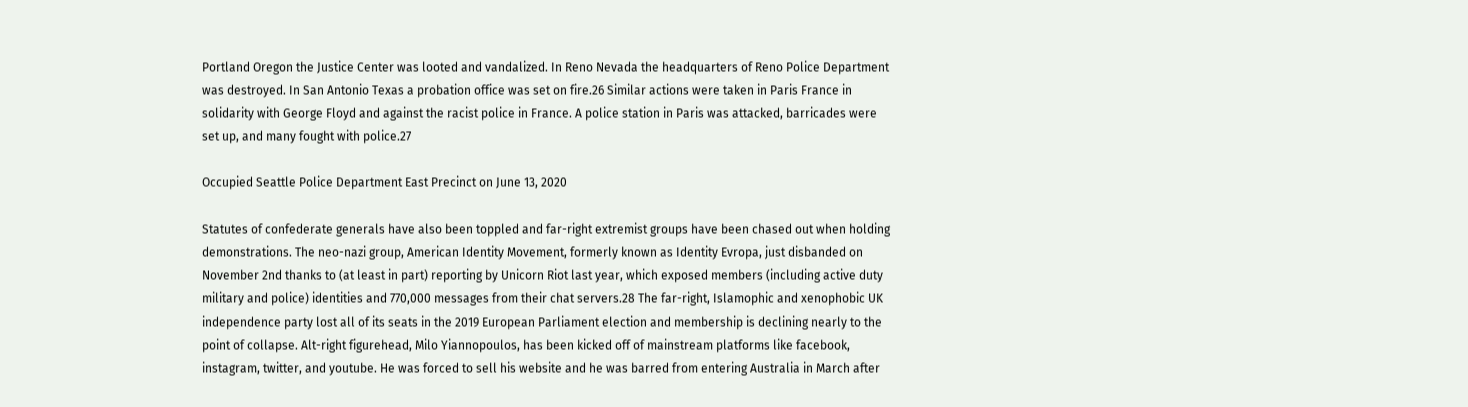Portland Oregon the Justice Center was looted and vandalized. In Reno Nevada the headquarters of Reno Police Department was destroyed. In San Antonio Texas a probation office was set on fire.26 Similar actions were taken in Paris France in solidarity with George Floyd and against the racist police in France. A police station in Paris was attacked, barricades were set up, and many fought with police.27

Occupied Seattle Police Department East Precinct on June 13, 2020

Statutes of confederate generals have also been toppled and far-right extremist groups have been chased out when holding demonstrations. The neo-nazi group, American Identity Movement, formerly known as Identity Evropa, just disbanded on November 2nd thanks to (at least in part) reporting by Unicorn Riot last year, which exposed members (including active duty military and police) identities and 770,000 messages from their chat servers.28 The far-right, Islamophic and xenophobic UK independence party lost all of its seats in the 2019 European Parliament election and membership is declining nearly to the point of collapse. Alt-right figurehead, Milo Yiannopoulos, has been kicked off of mainstream platforms like facebook, instagram, twitter, and youtube. He was forced to sell his website and he was barred from entering Australia in March after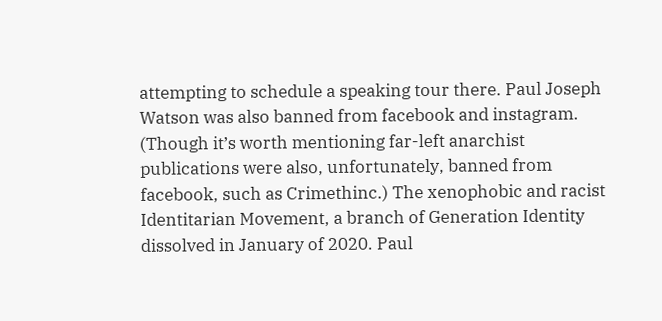attempting to schedule a speaking tour there. Paul Joseph Watson was also banned from facebook and instagram. (Though it’s worth mentioning far-left anarchist publications were also, unfortunately, banned from facebook, such as Crimethinc.) The xenophobic and racist Identitarian Movement, a branch of Generation Identity dissolved in January of 2020. Paul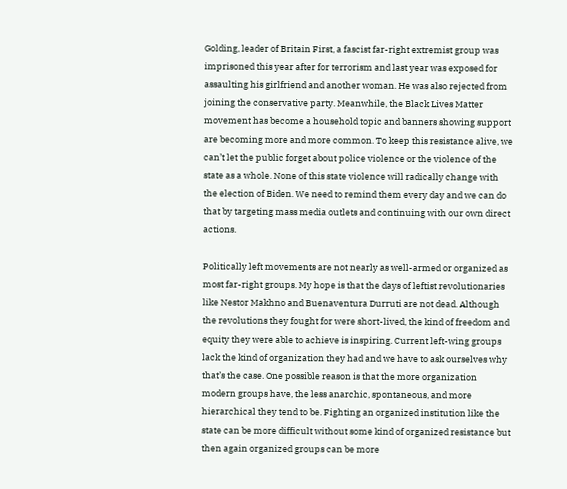Golding, leader of Britain First, a fascist far-right extremist group was imprisoned this year after for terrorism and last year was exposed for assaulting his girlfriend and another woman. He was also rejected from joining the conservative party. Meanwhile, the Black Lives Matter movement has become a household topic and banners showing support are becoming more and more common. To keep this resistance alive, we can’t let the public forget about police violence or the violence of the state as a whole. None of this state violence will radically change with the election of Biden. We need to remind them every day and we can do that by targeting mass media outlets and continuing with our own direct actions.

Politically left movements are not nearly as well-armed or organized as most far-right groups. My hope is that the days of leftist revolutionaries like Nestor Makhno and Buenaventura Durruti are not dead. Although the revolutions they fought for were short-lived, the kind of freedom and equity they were able to achieve is inspiring. Current left-wing groups lack the kind of organization they had and we have to ask ourselves why that’s the case. One possible reason is that the more organization modern groups have, the less anarchic, spontaneous, and more hierarchical they tend to be. Fighting an organized institution like the state can be more difficult without some kind of organized resistance but then again organized groups can be more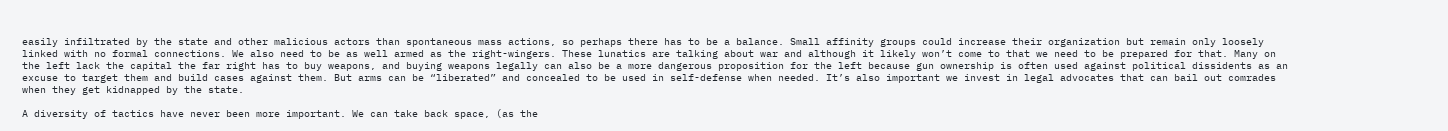easily infiltrated by the state and other malicious actors than spontaneous mass actions, so perhaps there has to be a balance. Small affinity groups could increase their organization but remain only loosely linked with no formal connections. We also need to be as well armed as the right-wingers. These lunatics are talking about war and although it likely won’t come to that we need to be prepared for that. Many on the left lack the capital the far right has to buy weapons, and buying weapons legally can also be a more dangerous proposition for the left because gun ownership is often used against political dissidents as an excuse to target them and build cases against them. But arms can be “liberated” and concealed to be used in self-defense when needed. It’s also important we invest in legal advocates that can bail out comrades when they get kidnapped by the state.

A diversity of tactics have never been more important. We can take back space, (as the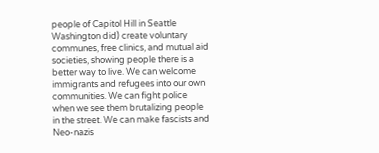people of Capitol Hill in Seattle Washington did) create voluntary communes, free clinics, and mutual aid societies, showing people there is a better way to live. We can welcome immigrants and refugees into our own communities. We can fight police when we see them brutalizing people in the street. We can make fascists and Neo-nazis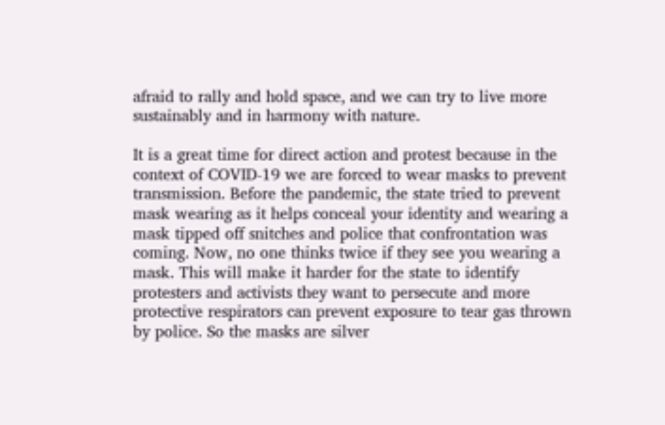afraid to rally and hold space, and we can try to live more sustainably and in harmony with nature.

It is a great time for direct action and protest because in the context of COVID-19 we are forced to wear masks to prevent transmission. Before the pandemic, the state tried to prevent mask wearing as it helps conceal your identity and wearing a mask tipped off snitches and police that confrontation was coming. Now, no one thinks twice if they see you wearing a mask. This will make it harder for the state to identify protesters and activists they want to persecute and more protective respirators can prevent exposure to tear gas thrown by police. So the masks are silver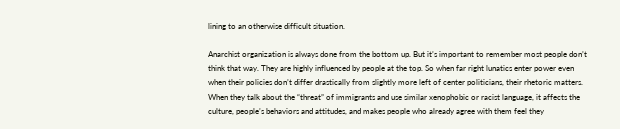lining to an otherwise difficult situation.

Anarchist organization is always done from the bottom up. But it’s important to remember most people don’t think that way. They are highly influenced by people at the top. So when far right lunatics enter power even when their policies don’t differ drastically from slightly more left of center politicians, their rhetoric matters. When they talk about the “threat” of immigrants and use similar xenophobic or racist language, it affects the culture, people’s behaviors and attitudes, and makes people who already agree with them feel they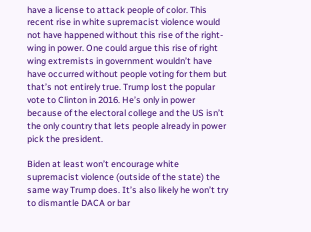have a license to attack people of color. This recent rise in white supremacist violence would not have happened without this rise of the right-wing in power. One could argue this rise of right wing extremists in government wouldn’t have have occurred without people voting for them but that’s not entirely true. Trump lost the popular vote to Clinton in 2016. He’s only in power because of the electoral college and the US isn’t the only country that lets people already in power pick the president.

Biden at least won’t encourage white supremacist violence (outside of the state) the same way Trump does. It’s also likely he won’t try to dismantle DACA or bar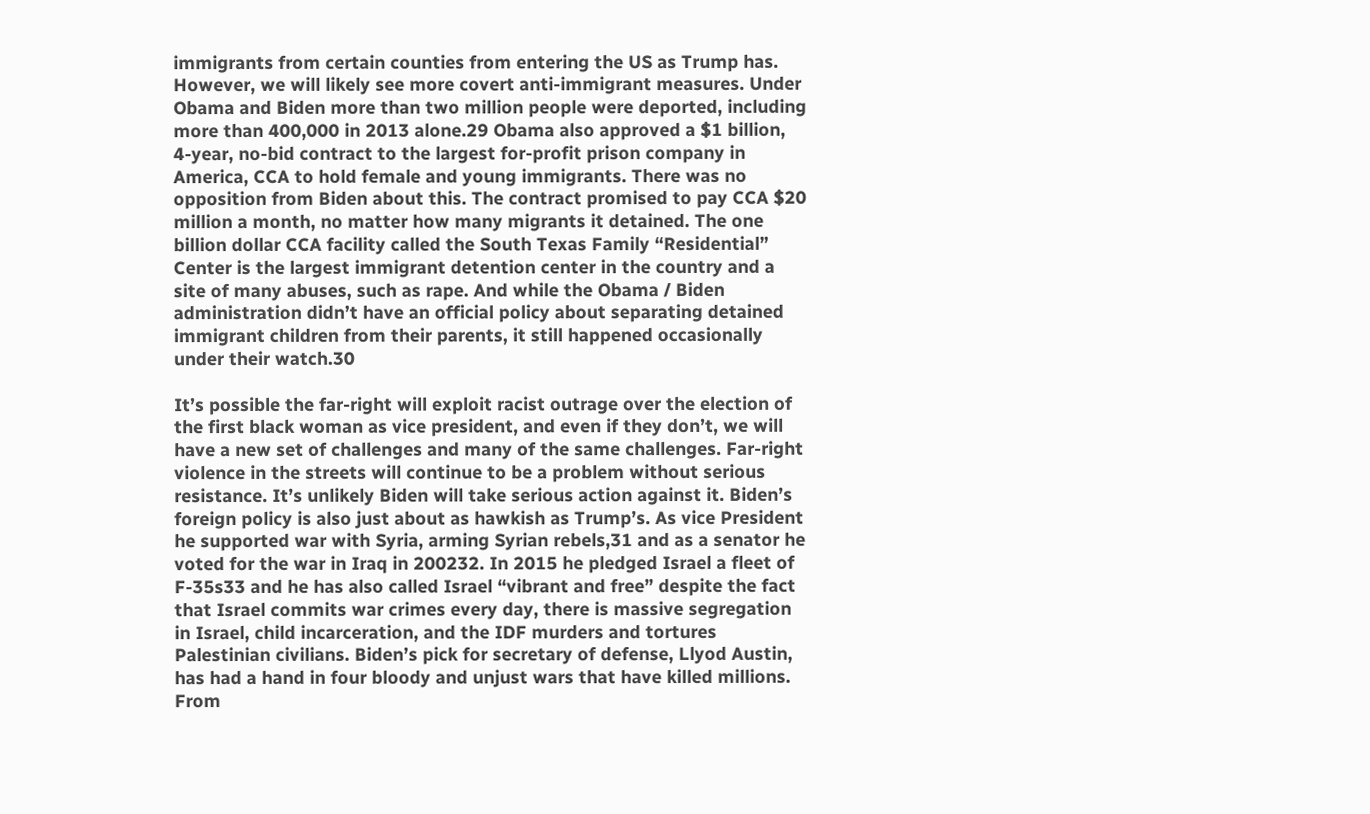immigrants from certain counties from entering the US as Trump has. However, we will likely see more covert anti-immigrant measures. Under Obama and Biden more than two million people were deported, including more than 400,000 in 2013 alone.29 Obama also approved a $1 billion, 4-year, no-bid contract to the largest for-profit prison company in America, CCA to hold female and young immigrants. There was no opposition from Biden about this. The contract promised to pay CCA $20 million a month, no matter how many migrants it detained. The one billion dollar CCA facility called the South Texas Family “Residential” Center is the largest immigrant detention center in the country and a site of many abuses, such as rape. And while the Obama / Biden administration didn’t have an official policy about separating detained immigrant children from their parents, it still happened occasionally under their watch.30

It’s possible the far-right will exploit racist outrage over the election of the first black woman as vice president, and even if they don’t, we will have a new set of challenges and many of the same challenges. Far-right violence in the streets will continue to be a problem without serious resistance. It’s unlikely Biden will take serious action against it. Biden’s foreign policy is also just about as hawkish as Trump’s. As vice President he supported war with Syria, arming Syrian rebels,31 and as a senator he voted for the war in Iraq in 200232. In 2015 he pledged Israel a fleet of F-35s33 and he has also called Israel “vibrant and free” despite the fact that Israel commits war crimes every day, there is massive segregation in Israel, child incarceration, and the IDF murders and tortures Palestinian civilians. Biden’s pick for secretary of defense, Llyod Austin, has had a hand in four bloody and unjust wars that have killed millions. From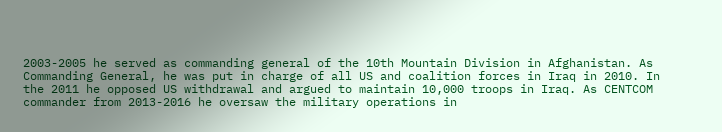2003-2005 he served as commanding general of the 10th Mountain Division in Afghanistan. As Commanding General, he was put in charge of all US and coalition forces in Iraq in 2010. In the 2011 he opposed US withdrawal and argued to maintain 10,000 troops in Iraq. As CENTCOM commander from 2013-2016 he oversaw the military operations in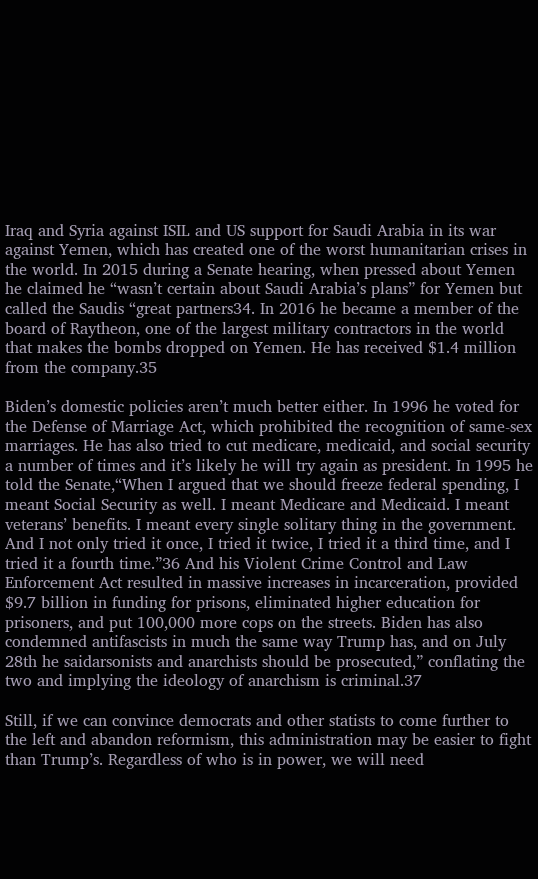Iraq and Syria against ISIL and US support for Saudi Arabia in its war against Yemen, which has created one of the worst humanitarian crises in the world. In 2015 during a Senate hearing, when pressed about Yemen he claimed he “wasn’t certain about Saudi Arabia’s plans” for Yemen but called the Saudis “great partners34. In 2016 he became a member of the board of Raytheon, one of the largest military contractors in the world that makes the bombs dropped on Yemen. He has received $1.4 million from the company.35

Biden’s domestic policies aren’t much better either. In 1996 he voted for the Defense of Marriage Act, which prohibited the recognition of same-sex marriages. He has also tried to cut medicare, medicaid, and social security a number of times and it’s likely he will try again as president. In 1995 he told the Senate,“When I argued that we should freeze federal spending, I meant Social Security as well. I meant Medicare and Medicaid. I meant veterans’ benefits. I meant every single solitary thing in the government. And I not only tried it once, I tried it twice, I tried it a third time, and I tried it a fourth time.”36 And his Violent Crime Control and Law Enforcement Act resulted in massive increases in incarceration, provided $9.7 billion in funding for prisons, eliminated higher education for prisoners, and put 100,000 more cops on the streets. Biden has also condemned antifascists in much the same way Trump has, and on July 28th he saidarsonists and anarchists should be prosecuted,” conflating the two and implying the ideology of anarchism is criminal.37

Still, if we can convince democrats and other statists to come further to the left and abandon reformism, this administration may be easier to fight than Trump’s. Regardless of who is in power, we will need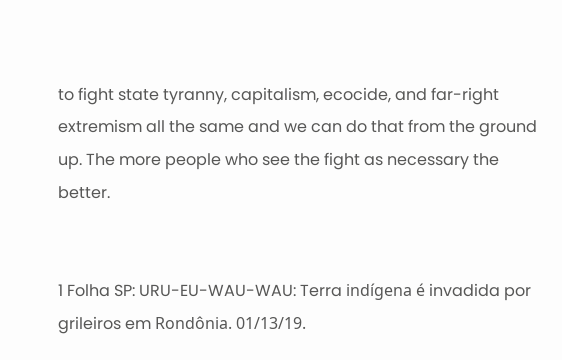to fight state tyranny, capitalism, ecocide, and far-right extremism all the same and we can do that from the ground up. The more people who see the fight as necessary the better.


1 Folha SP: URU-EU-WAU-WAU: Terra indígena é invadida por grileiros em Rondônia. 01/13/19.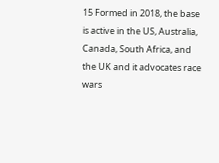15 Formed in 2018, the base is active in the US, Australia, Canada, South Africa, and the UK and it advocates race wars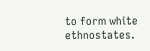to form white ethnostates.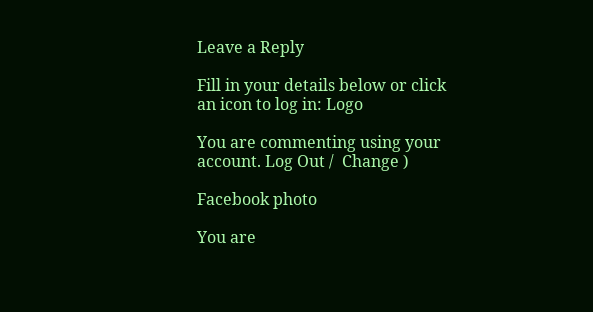Leave a Reply

Fill in your details below or click an icon to log in: Logo

You are commenting using your account. Log Out /  Change )

Facebook photo

You are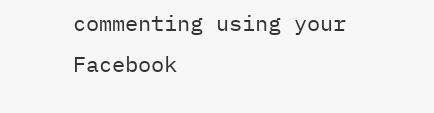commenting using your Facebook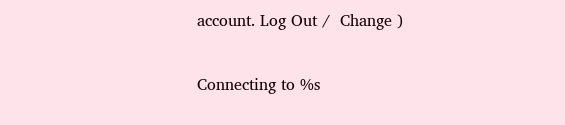account. Log Out /  Change )

Connecting to %s